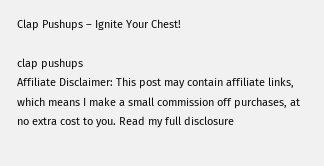Clap Pushups – Ignite Your Chest!

clap pushups
Affiliate Disclaimer: This post may contain affiliate links, which means I make a small commission off purchases, at no extra cost to you. Read my full disclosure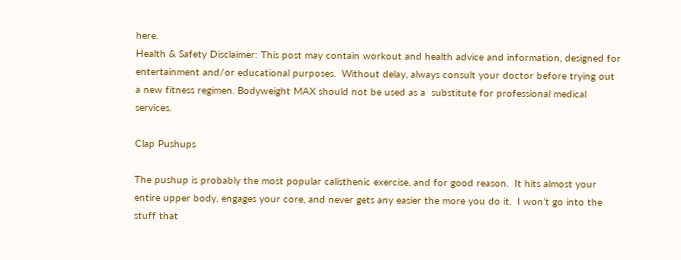here.
Health & Safety Disclaimer: This post may contain workout and health advice and information, designed for entertainment and/or educational purposes.  Without delay, always consult your doctor before trying out a new fitness regimen. Bodyweight MAX should not be used as a  substitute for professional medical services.

Clap Pushups

The pushup is probably the most popular calisthenic exercise, and for good reason.  It hits almost your entire upper body, engages your core, and never gets any easier the more you do it.  I won’t go into the stuff that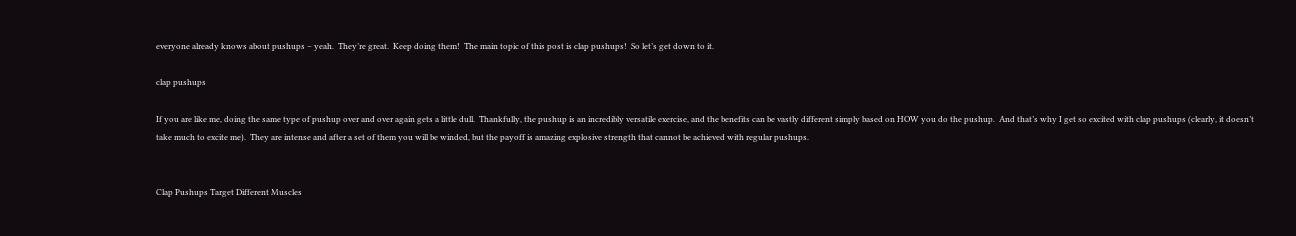everyone already knows about pushups – yeah.  They’re great.  Keep doing them!  The main topic of this post is clap pushups!  So let’s get down to it.

clap pushups

If you are like me, doing the same type of pushup over and over again gets a little dull.  Thankfully, the pushup is an incredibly versatile exercise, and the benefits can be vastly different simply based on HOW you do the pushup.  And that’s why I get so excited with clap pushups (clearly, it doesn’t take much to excite me).  They are intense and after a set of them you will be winded, but the payoff is amazing explosive strength that cannot be achieved with regular pushups.


Clap Pushups Target Different Muscles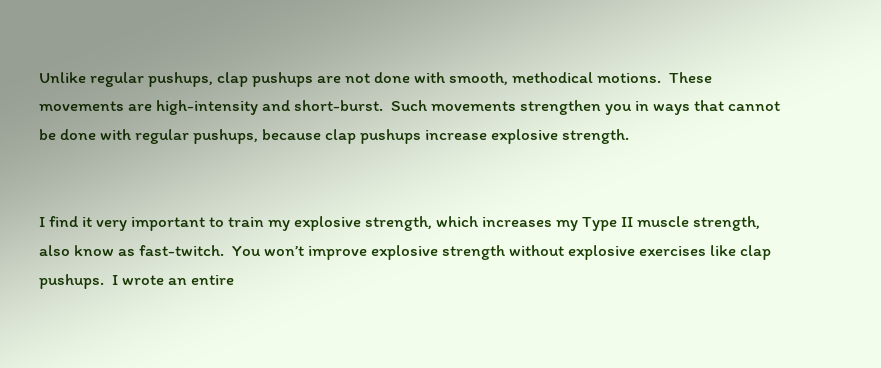Unlike regular pushups, clap pushups are not done with smooth, methodical motions.  These movements are high-intensity and short-burst.  Such movements strengthen you in ways that cannot be done with regular pushups, because clap pushups increase explosive strength.


I find it very important to train my explosive strength, which increases my Type II muscle strength, also know as fast-twitch.  You won’t improve explosive strength without explosive exercises like clap pushups.  I wrote an entire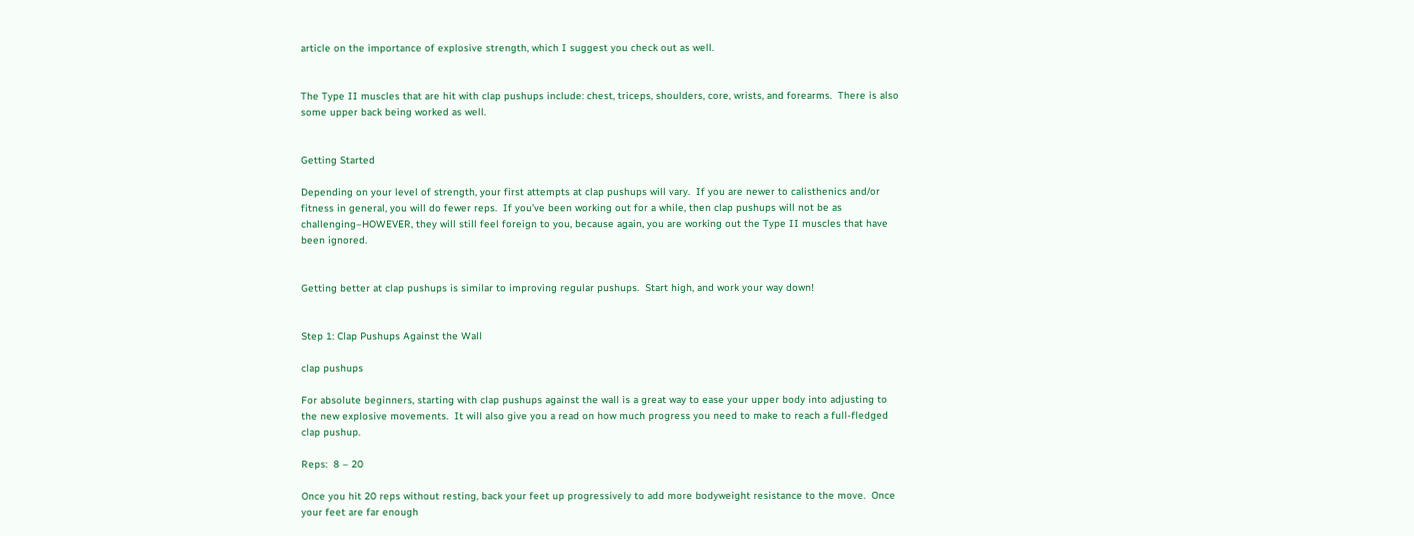article on the importance of explosive strength, which I suggest you check out as well.


The Type II muscles that are hit with clap pushups include: chest, triceps, shoulders, core, wrists, and forearms.  There is also some upper back being worked as well.


Getting Started

Depending on your level of strength, your first attempts at clap pushups will vary.  If you are newer to calisthenics and/or fitness in general, you will do fewer reps.  If you’ve been working out for a while, then clap pushups will not be as challenging–HOWEVER, they will still feel foreign to you, because again, you are working out the Type II muscles that have been ignored.


Getting better at clap pushups is similar to improving regular pushups.  Start high, and work your way down!


Step 1: Clap Pushups Against the Wall

clap pushups

For absolute beginners, starting with clap pushups against the wall is a great way to ease your upper body into adjusting to the new explosive movements.  It will also give you a read on how much progress you need to make to reach a full-fledged clap pushup.

Reps:  8 – 20

Once you hit 20 reps without resting, back your feet up progressively to add more bodyweight resistance to the move.  Once your feet are far enough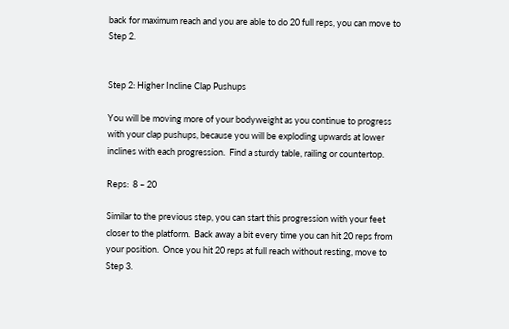back for maximum reach and you are able to do 20 full reps, you can move to Step 2.


Step 2: Higher Incline Clap Pushups

You will be moving more of your bodyweight as you continue to progress with your clap pushups, because you will be exploding upwards at lower inclines with each progression.  Find a sturdy table, railing or countertop.

Reps:  8 – 20

Similar to the previous step, you can start this progression with your feet closer to the platform.  Back away a bit every time you can hit 20 reps from your position.  Once you hit 20 reps at full reach without resting, move to Step 3.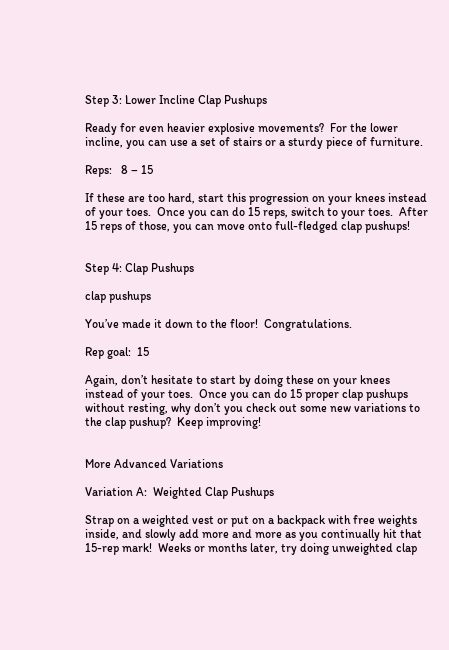Step 3: Lower Incline Clap Pushups

Ready for even heavier explosive movements?  For the lower incline, you can use a set of stairs or a sturdy piece of furniture.

Reps:   8 – 15

If these are too hard, start this progression on your knees instead of your toes.  Once you can do 15 reps, switch to your toes.  After 15 reps of those, you can move onto full-fledged clap pushups!


Step 4: Clap Pushups

clap pushups

You’ve made it down to the floor!  Congratulations.

Rep goal:  15

Again, don’t hesitate to start by doing these on your knees instead of your toes.  Once you can do 15 proper clap pushups without resting, why don’t you check out some new variations to the clap pushup?  Keep improving!


More Advanced Variations

Variation A:  Weighted Clap Pushups

Strap on a weighted vest or put on a backpack with free weights inside, and slowly add more and more as you continually hit that 15-rep mark!  Weeks or months later, try doing unweighted clap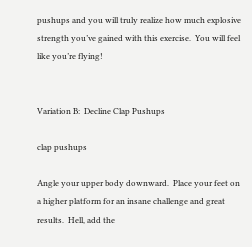pushups and you will truly realize how much explosive strength you’ve gained with this exercise.  You will feel like you’re flying!


Variation B:  Decline Clap Pushups

clap pushups

Angle your upper body downward.  Place your feet on a higher platform for an insane challenge and great results.  Hell, add the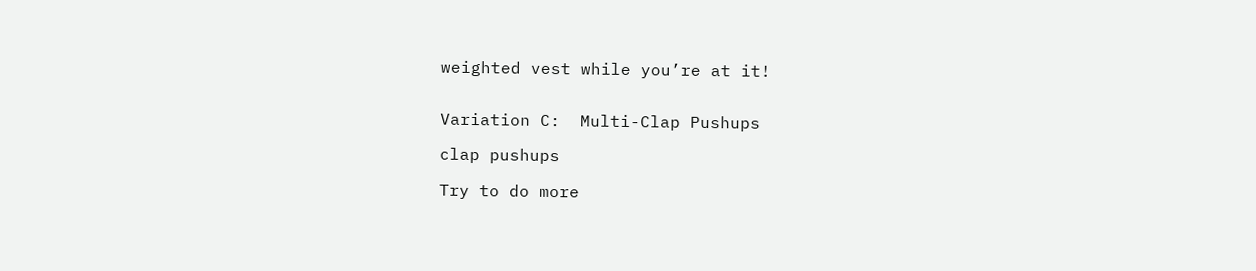weighted vest while you’re at it!


Variation C:  Multi-Clap Pushups

clap pushups

Try to do more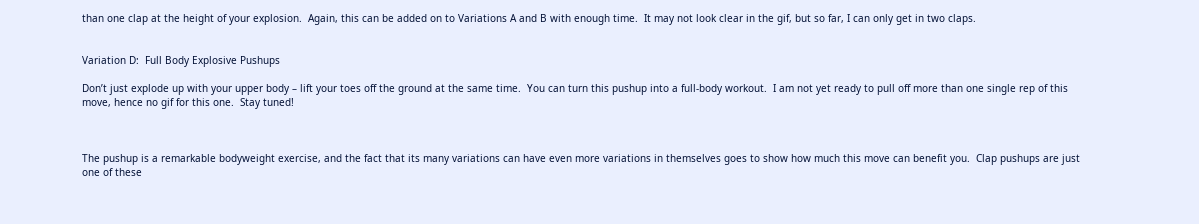than one clap at the height of your explosion.  Again, this can be added on to Variations A and B with enough time.  It may not look clear in the gif, but so far, I can only get in two claps.


Variation D:  Full Body Explosive Pushups

Don’t just explode up with your upper body – lift your toes off the ground at the same time.  You can turn this pushup into a full-body workout.  I am not yet ready to pull off more than one single rep of this move, hence no gif for this one.  Stay tuned!



The pushup is a remarkable bodyweight exercise, and the fact that its many variations can have even more variations in themselves goes to show how much this move can benefit you.  Clap pushups are just one of these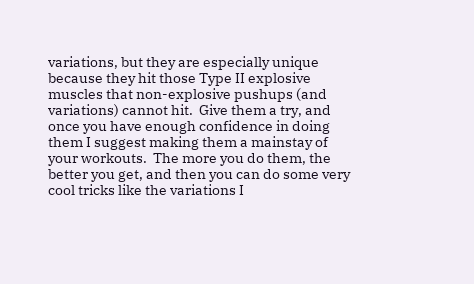variations, but they are especially unique because they hit those Type II explosive muscles that non-explosive pushups (and variations) cannot hit.  Give them a try, and once you have enough confidence in doing them I suggest making them a mainstay of your workouts.  The more you do them, the better you get, and then you can do some very cool tricks like the variations I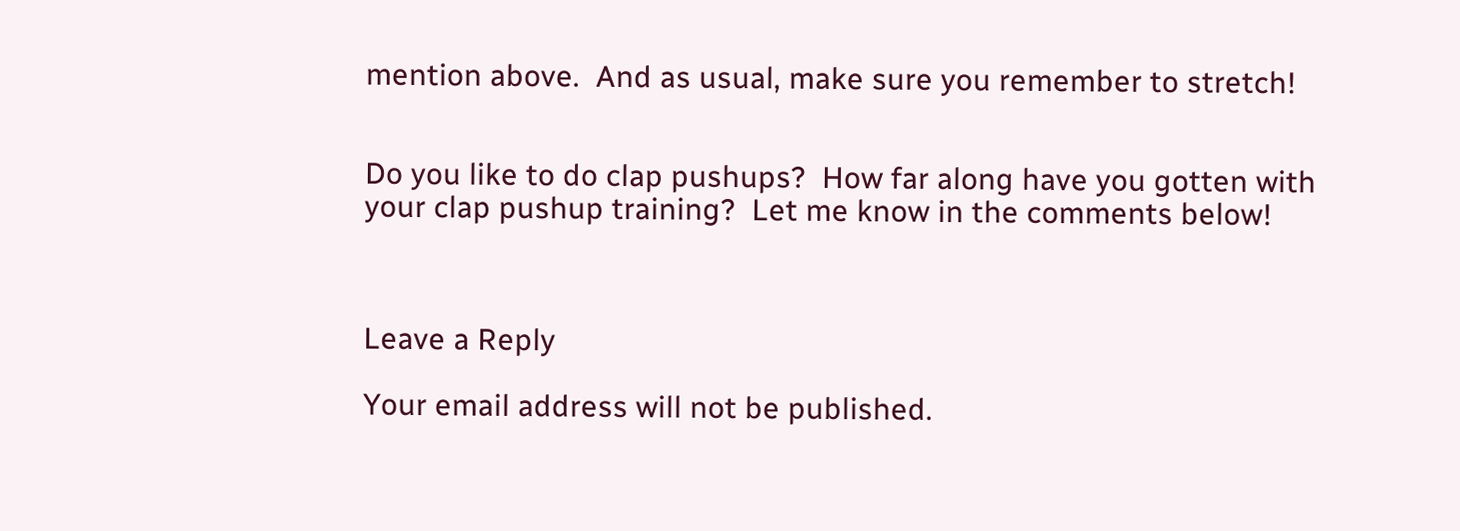mention above.  And as usual, make sure you remember to stretch!


Do you like to do clap pushups?  How far along have you gotten with your clap pushup training?  Let me know in the comments below!



Leave a Reply

Your email address will not be published.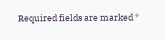Required fields are marked *